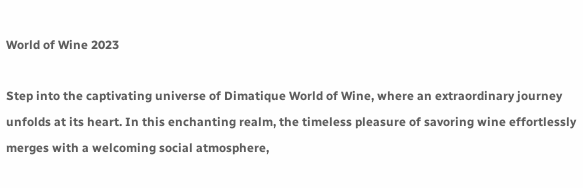World of Wine 2023

Step into the captivating universe of Dimatique World of Wine, where an extraordinary journey unfolds at its heart. In this enchanting realm, the timeless pleasure of savoring wine effortlessly merges with a welcoming social atmosphere,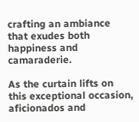crafting an ambiance that exudes both happiness and camaraderie.

As the curtain lifts on this exceptional occasion, aficionados and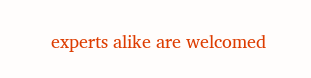experts alike are welcomed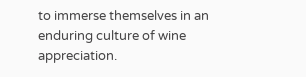to immerse themselves in an enduring culture of wine appreciation.